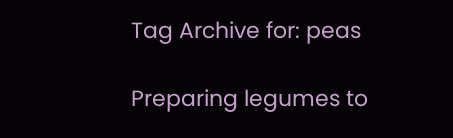Tag Archive for: peas

Preparing legumes to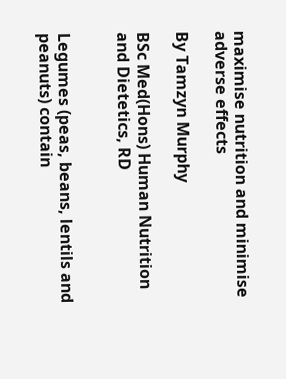maximise nutrition and minimise adverse effects

By Tamzyn Murphy

BSc Med(Hons) Human Nutrition and Dietetics, RD


Legumes (peas, beans, lentils and peanuts) contain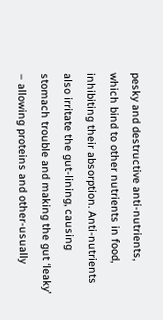pesky and destructive anti-nutrients, which bind to other nutrients in food, inhibiting their absorption. Anti-nutrients also irritate the gut-lining, causing stomach trouble and making the gut ‘leaky’ – allowing proteins and other-usually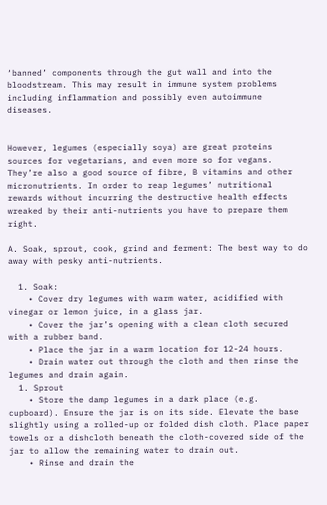‘banned’ components through the gut wall and into the bloodstream. This may result in immune system problems including inflammation and possibly even autoimmune diseases.


However, legumes (especially soya) are great proteins sources for vegetarians, and even more so for vegans. They’re also a good source of fibre, B vitamins and other micronutrients. In order to reap legumes’ nutritional rewards without incurring the destructive health effects wreaked by their anti-nutrients you have to prepare them right.

A. Soak, sprout, cook, grind and ferment: The best way to do away with pesky anti-nutrients.

  1. Soak:
    • Cover dry legumes with warm water, acidified with vinegar or lemon juice, in a glass jar.
    • Cover the jar’s opening with a clean cloth secured with a rubber band.
    • Place the jar in a warm location for 12-24 hours.
    • Drain water out through the cloth and then rinse the legumes and drain again.
  1. Sprout
    • Store the damp legumes in a dark place (e.g. cupboard). Ensure the jar is on its side. Elevate the base slightly using a rolled-up or folded dish cloth. Place paper towels or a dishcloth beneath the cloth-covered side of the jar to allow the remaining water to drain out.
    • Rinse and drain the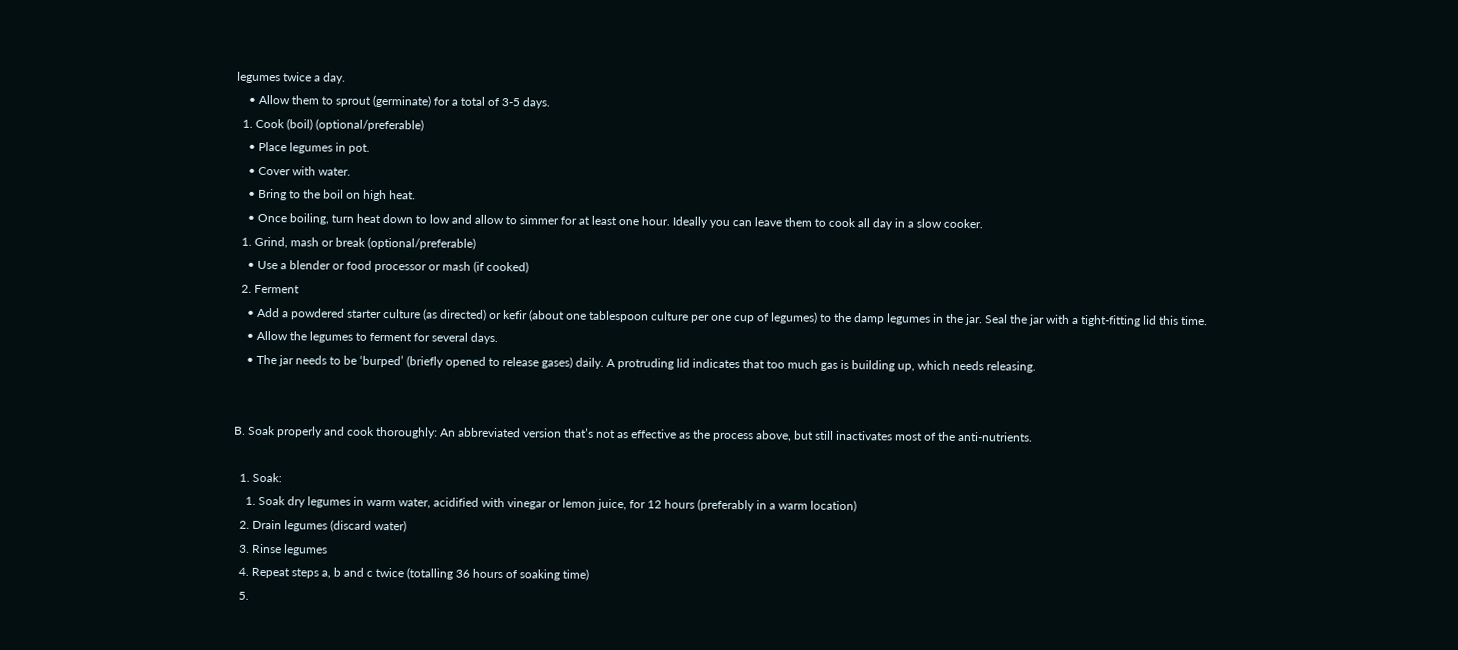legumes twice a day.
    • Allow them to sprout (germinate) for a total of 3-5 days.
  1. Cook (boil) (optional/preferable)
    • Place legumes in pot.
    • Cover with water.
    • Bring to the boil on high heat.
    • Once boiling, turn heat down to low and allow to simmer for at least one hour. Ideally you can leave them to cook all day in a slow cooker.
  1. Grind, mash or break (optional/preferable)
    • Use a blender or food processor or mash (if cooked)
  2. Ferment
    • Add a powdered starter culture (as directed) or kefir (about one tablespoon culture per one cup of legumes) to the damp legumes in the jar. Seal the jar with a tight-fitting lid this time.
    • Allow the legumes to ferment for several days.
    • The jar needs to be ‘burped’ (briefly opened to release gases) daily. A protruding lid indicates that too much gas is building up, which needs releasing.


B. Soak properly and cook thoroughly: An abbreviated version that’s not as effective as the process above, but still inactivates most of the anti-nutrients.

  1. Soak:
    1. Soak dry legumes in warm water, acidified with vinegar or lemon juice, for 12 hours (preferably in a warm location)
  2. Drain legumes (discard water)
  3. Rinse legumes
  4. Repeat steps a, b and c twice (totalling 36 hours of soaking time)
  5.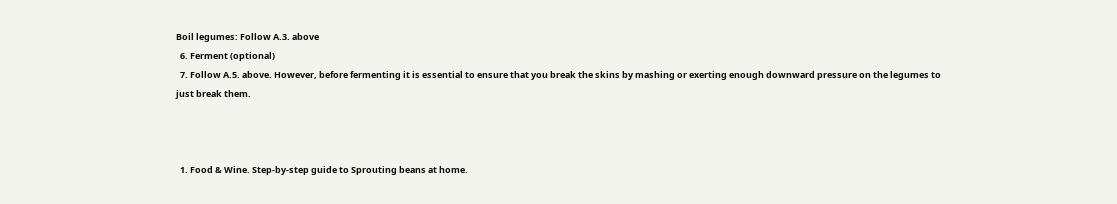Boil legumes: Follow A.3. above
  6. Ferment (optional)
  7. Follow A.5. above. However, before fermenting it is essential to ensure that you break the skins by mashing or exerting enough downward pressure on the legumes to just break them.



  1. Food & Wine. Step-by-step guide to Sprouting beans at home.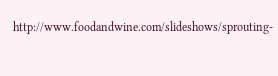http://www.foodandwine.com/slideshows/sprouting-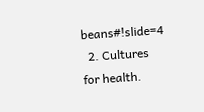beans#!slide=4
  2. Cultures for health.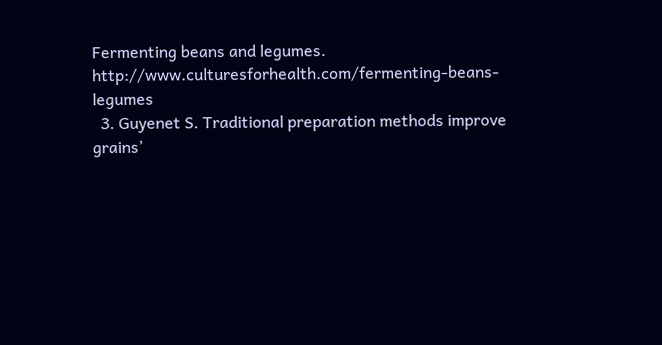Fermenting beans and legumes. http://www.culturesforhealth.com/fermenting-beans-legumes
  3. Guyenet S. Traditional preparation methods improve grains’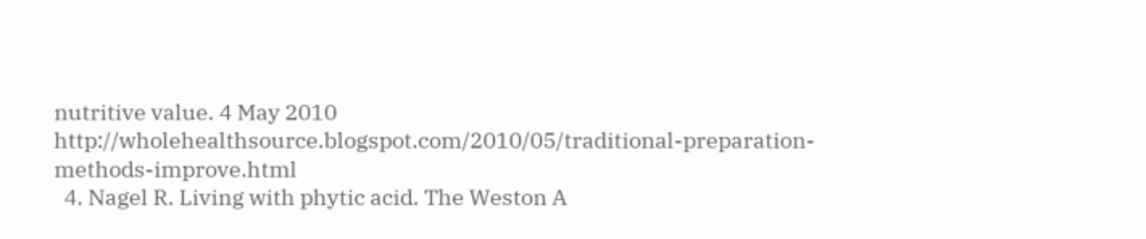nutritive value. 4 May 2010 http://wholehealthsource.blogspot.com/2010/05/traditional-preparation-methods-improve.html
  4. Nagel R. Living with phytic acid. The Weston A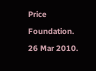Price Foundation. 26 Mar 2010.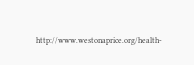http://www.westonaprice.org/health-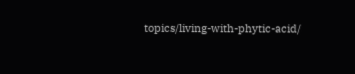topics/living-with-phytic-acid/